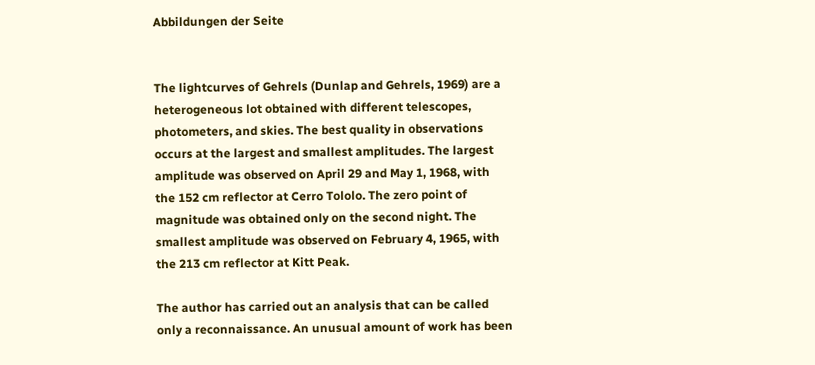Abbildungen der Seite


The lightcurves of Gehrels (Dunlap and Gehrels, 1969) are a heterogeneous lot obtained with different telescopes, photometers, and skies. The best quality in observations occurs at the largest and smallest amplitudes. The largest amplitude was observed on April 29 and May 1, 1968, with the 152 cm reflector at Cerro Tololo. The zero point of magnitude was obtained only on the second night. The smallest amplitude was observed on February 4, 1965, with the 213 cm reflector at Kitt Peak.

The author has carried out an analysis that can be called only a reconnaissance. An unusual amount of work has been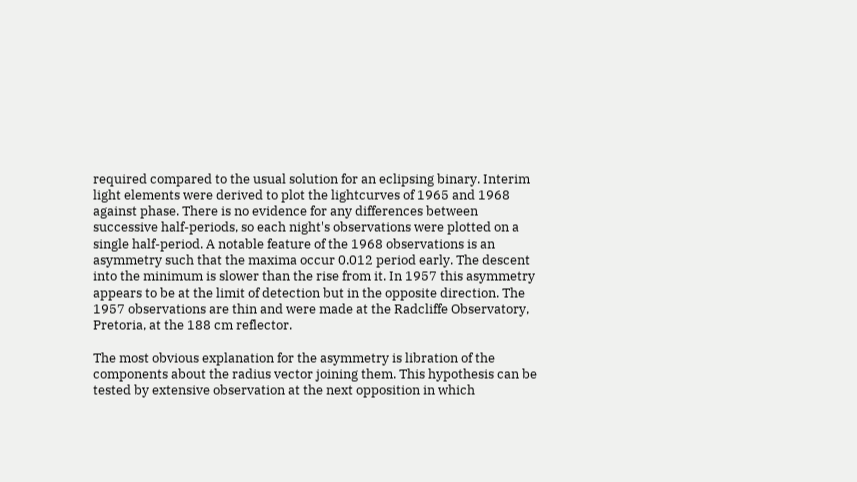required compared to the usual solution for an eclipsing binary. Interim light elements were derived to plot the lightcurves of 1965 and 1968 against phase. There is no evidence for any differences between successive half-periods, so each night's observations were plotted on a single half-period. A notable feature of the 1968 observations is an asymmetry such that the maxima occur 0.012 period early. The descent into the minimum is slower than the rise from it. In 1957 this asymmetry appears to be at the limit of detection but in the opposite direction. The 1957 observations are thin and were made at the Radcliffe Observatory, Pretoria, at the 188 cm reflector.

The most obvious explanation for the asymmetry is libration of the components about the radius vector joining them. This hypothesis can be tested by extensive observation at the next opposition in which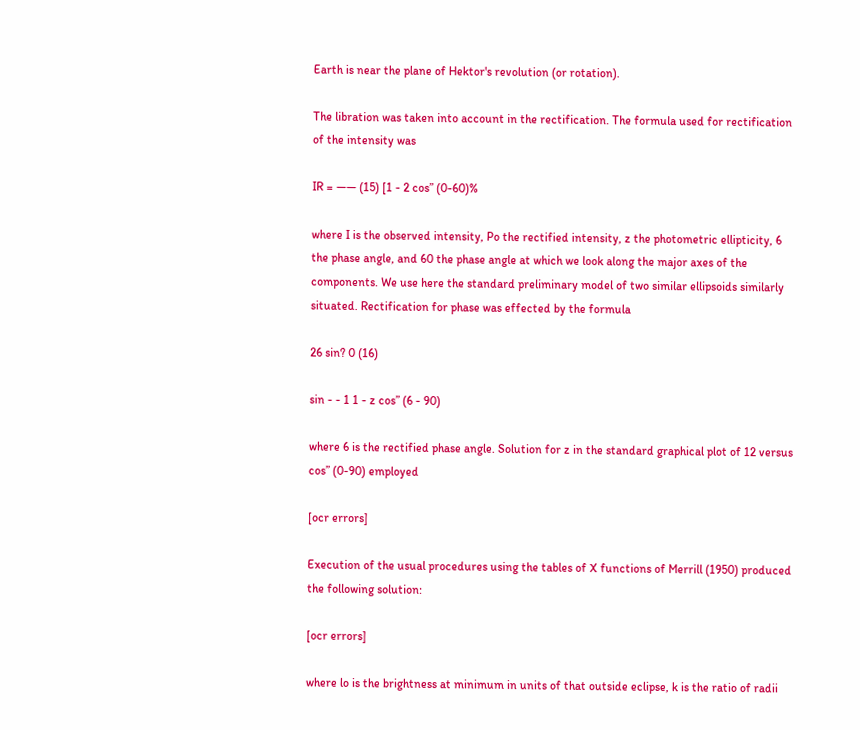Earth is near the plane of Hektor's revolution (or rotation).

The libration was taken into account in the rectification. The formula used for rectification of the intensity was

IR = —— (15) [1 - 2 cos” (0-60)%

where I is the observed intensity, Po the rectified intensity, z the photometric ellipticity, 6 the phase angle, and 60 the phase angle at which we look along the major axes of the components. We use here the standard preliminary model of two similar ellipsoids similarly situated. Rectification for phase was effected by the formula

26 sin? 0 (16)

sin - - 1 1 - z cos” (6 - 90)

where 6 is the rectified phase angle. Solution for z in the standard graphical plot of 12 versus cos” (0-90) employed

[ocr errors]

Execution of the usual procedures using the tables of X functions of Merrill (1950) produced the following solution:

[ocr errors]

where lo is the brightness at minimum in units of that outside eclipse, k is the ratio of radii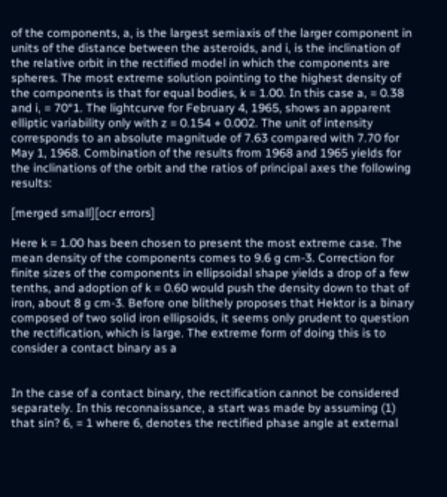of the components, a, is the largest semiaxis of the larger component in units of the distance between the asteroids, and i, is the inclination of the relative orbit in the rectified model in which the components are spheres. The most extreme solution pointing to the highest density of the components is that for equal bodies, k = 1.00. In this case a, = 0.38 and i, = 70°1. The lightcurve for February 4, 1965, shows an apparent elliptic variability only with z = 0.154 + 0.002. The unit of intensity corresponds to an absolute magnitude of 7.63 compared with 7.70 for May 1, 1968. Combination of the results from 1968 and 1965 yields for the inclinations of the orbit and the ratios of principal axes the following results:

[merged small][ocr errors]

Here k = 1.00 has been chosen to present the most extreme case. The mean density of the components comes to 9.6 g cm-3. Correction for finite sizes of the components in ellipsoidal shape yields a drop of a few tenths, and adoption of k = 0.60 would push the density down to that of iron, about 8 g cm-3. Before one blithely proposes that Hektor is a binary composed of two solid iron ellipsoids, it seems only prudent to question the rectification, which is large. The extreme form of doing this is to consider a contact binary as a


In the case of a contact binary, the rectification cannot be considered separately. In this reconnaissance, a start was made by assuming (1) that sin? 6, = 1 where 6, denotes the rectified phase angle at external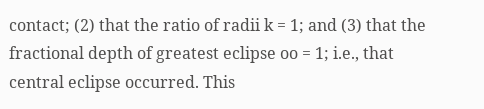contact; (2) that the ratio of radii k = 1; and (3) that the fractional depth of greatest eclipse oo = 1; i.e., that central eclipse occurred. This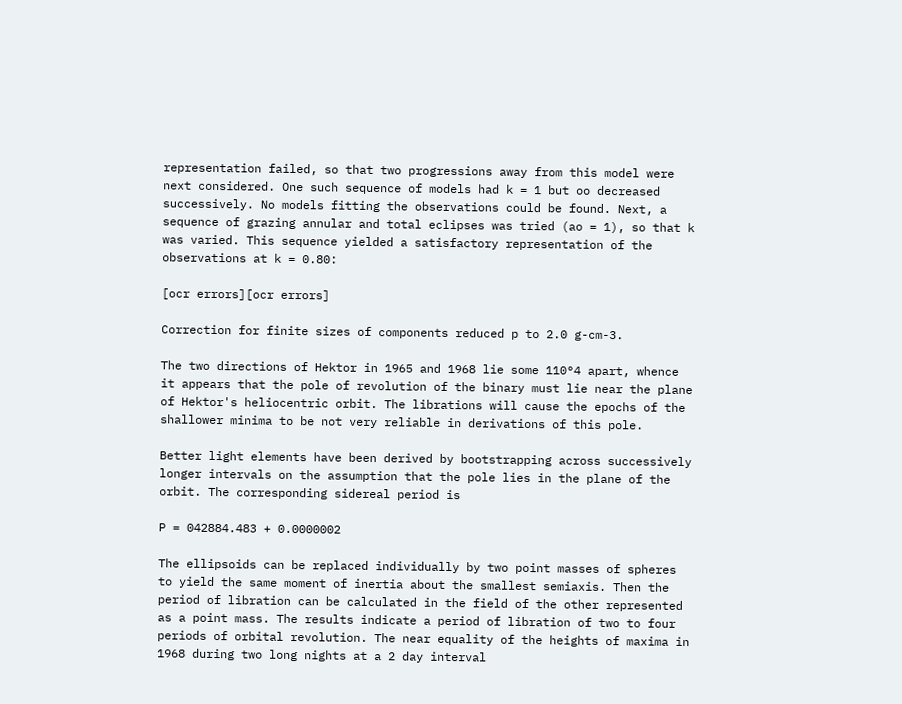representation failed, so that two progressions away from this model were next considered. One such sequence of models had k = 1 but oo decreased successively. No models fitting the observations could be found. Next, a sequence of grazing annular and total eclipses was tried (ao = 1), so that k was varied. This sequence yielded a satisfactory representation of the observations at k = 0.80:

[ocr errors][ocr errors]

Correction for finite sizes of components reduced p to 2.0 g-cm-3.

The two directions of Hektor in 1965 and 1968 lie some 110°4 apart, whence it appears that the pole of revolution of the binary must lie near the plane of Hektor's heliocentric orbit. The librations will cause the epochs of the shallower minima to be not very reliable in derivations of this pole.

Better light elements have been derived by bootstrapping across successively longer intervals on the assumption that the pole lies in the plane of the orbit. The corresponding sidereal period is

P = 042884.483 + 0.0000002

The ellipsoids can be replaced individually by two point masses of spheres to yield the same moment of inertia about the smallest semiaxis. Then the period of libration can be calculated in the field of the other represented as a point mass. The results indicate a period of libration of two to four periods of orbital revolution. The near equality of the heights of maxima in 1968 during two long nights at a 2 day interval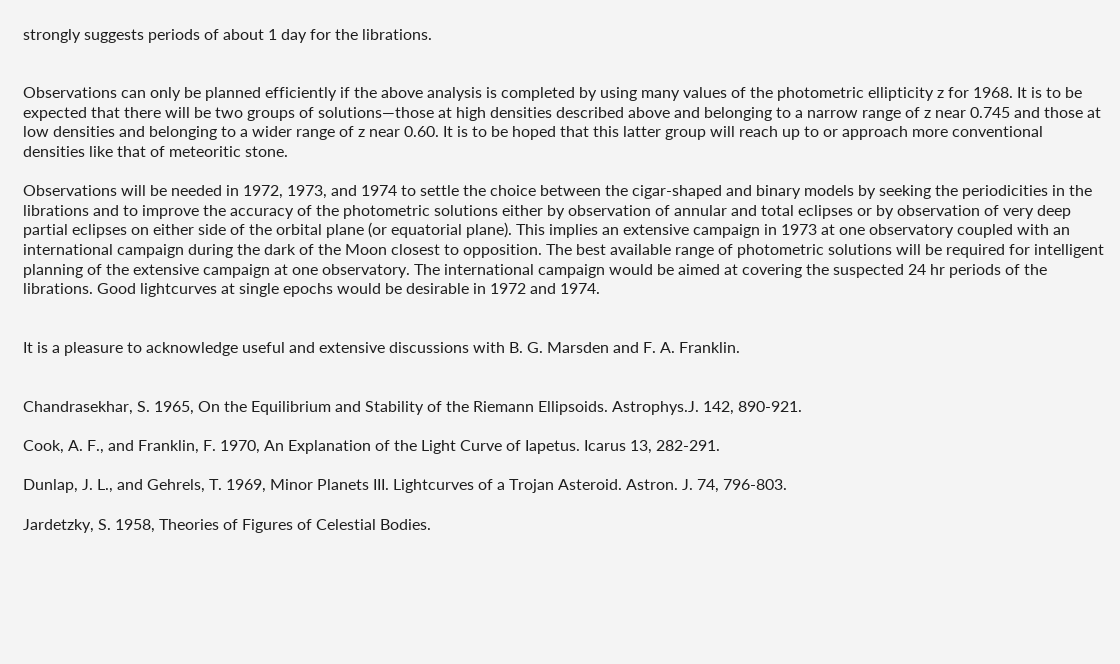strongly suggests periods of about 1 day for the librations.


Observations can only be planned efficiently if the above analysis is completed by using many values of the photometric ellipticity z for 1968. It is to be expected that there will be two groups of solutions—those at high densities described above and belonging to a narrow range of z near 0.745 and those at low densities and belonging to a wider range of z near 0.60. It is to be hoped that this latter group will reach up to or approach more conventional densities like that of meteoritic stone.

Observations will be needed in 1972, 1973, and 1974 to settle the choice between the cigar-shaped and binary models by seeking the periodicities in the librations and to improve the accuracy of the photometric solutions either by observation of annular and total eclipses or by observation of very deep partial eclipses on either side of the orbital plane (or equatorial plane). This implies an extensive campaign in 1973 at one observatory coupled with an international campaign during the dark of the Moon closest to opposition. The best available range of photometric solutions will be required for intelligent planning of the extensive campaign at one observatory. The international campaign would be aimed at covering the suspected 24 hr periods of the librations. Good lightcurves at single epochs would be desirable in 1972 and 1974.


It is a pleasure to acknowledge useful and extensive discussions with B. G. Marsden and F. A. Franklin.


Chandrasekhar, S. 1965, On the Equilibrium and Stability of the Riemann Ellipsoids. Astrophys.J. 142, 890-921.

Cook, A. F., and Franklin, F. 1970, An Explanation of the Light Curve of Iapetus. Icarus 13, 282-291.

Dunlap, J. L., and Gehrels, T. 1969, Minor Planets III. Lightcurves of a Trojan Asteroid. Astron. J. 74, 796-803.

Jardetzky, S. 1958, Theories of Figures of Celestial Bodies.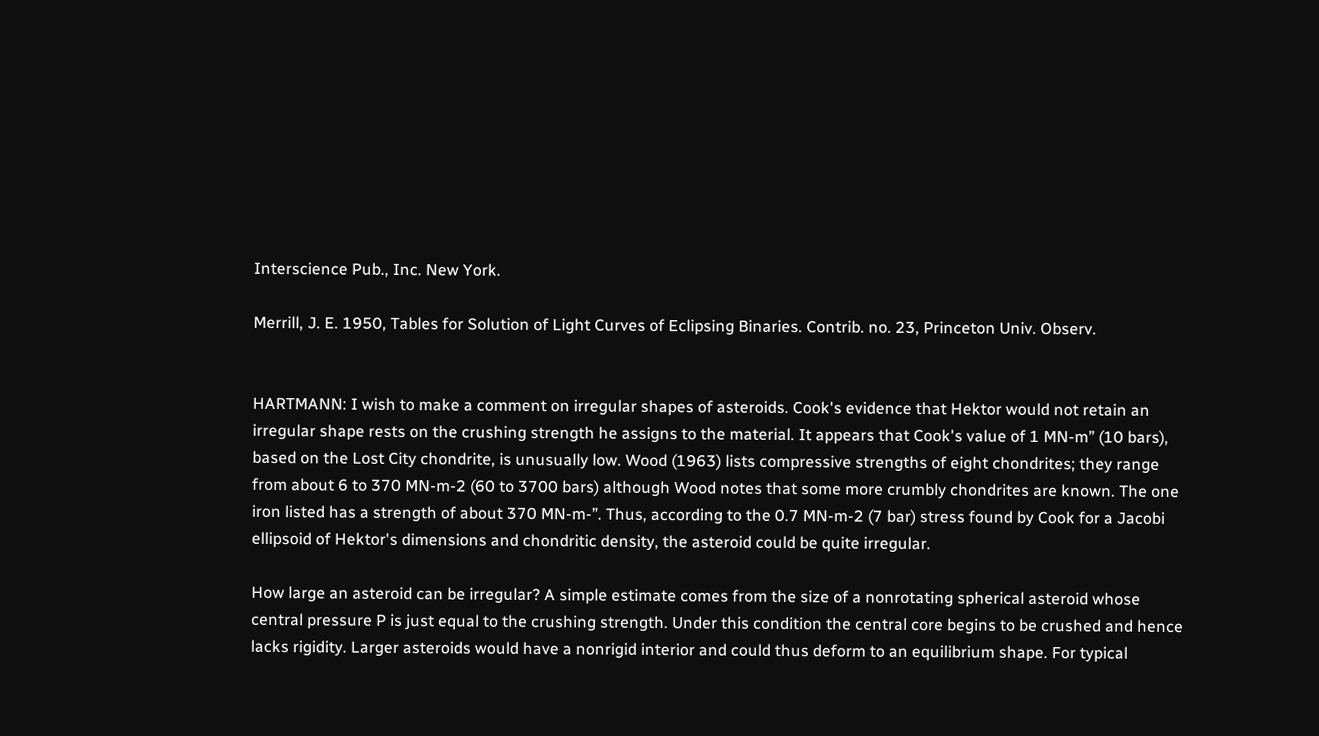Interscience Pub., Inc. New York.

Merrill, J. E. 1950, Tables for Solution of Light Curves of Eclipsing Binaries. Contrib. no. 23, Princeton Univ. Observ.


HARTMANN: I wish to make a comment on irregular shapes of asteroids. Cook's evidence that Hektor would not retain an irregular shape rests on the crushing strength he assigns to the material. It appears that Cook's value of 1 MN-m” (10 bars), based on the Lost City chondrite, is unusually low. Wood (1963) lists compressive strengths of eight chondrites; they range from about 6 to 370 MN-m-2 (60 to 3700 bars) although Wood notes that some more crumbly chondrites are known. The one iron listed has a strength of about 370 MN-m-”. Thus, according to the 0.7 MN-m-2 (7 bar) stress found by Cook for a Jacobi ellipsoid of Hektor's dimensions and chondritic density, the asteroid could be quite irregular.

How large an asteroid can be irregular? A simple estimate comes from the size of a nonrotating spherical asteroid whose central pressure P is just equal to the crushing strength. Under this condition the central core begins to be crushed and hence lacks rigidity. Larger asteroids would have a nonrigid interior and could thus deform to an equilibrium shape. For typical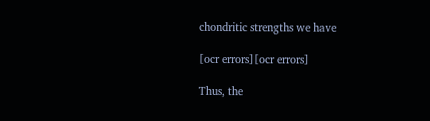chondritic strengths we have

[ocr errors][ocr errors]

Thus, the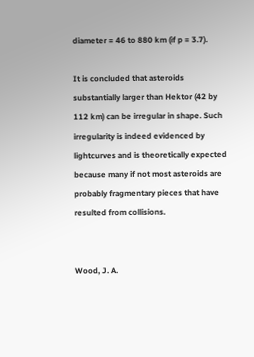diameter = 46 to 880 km (if p = 3.7).

It is concluded that asteroids substantially larger than Hektor (42 by 112 km) can be irregular in shape. Such irregularity is indeed evidenced by lightcurves and is theoretically expected because many if not most asteroids are probably fragmentary pieces that have resulted from collisions.


Wood, J. A.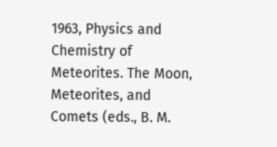1963, Physics and Chemistry of Meteorites. The Moon, Meteorites, and Comets (eds., B. M.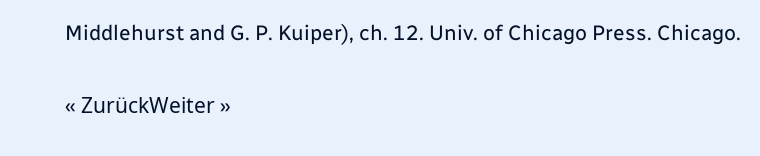Middlehurst and G. P. Kuiper), ch. 12. Univ. of Chicago Press. Chicago.

« ZurückWeiter »